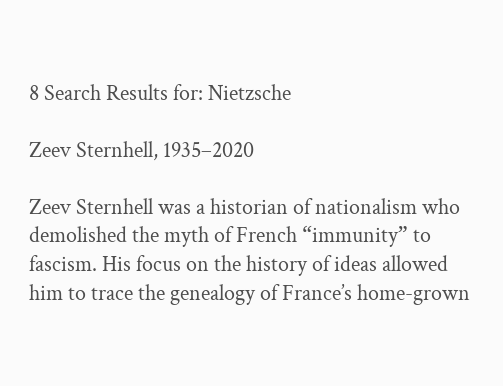8 Search Results for: Nietzsche

Zeev Sternhell, 1935–2020

Zeev Sternhell was a historian of nationalism who demolished the myth of French “immunity” to fascism. His focus on the history of ideas allowed him to trace the genealogy of France’s home-grown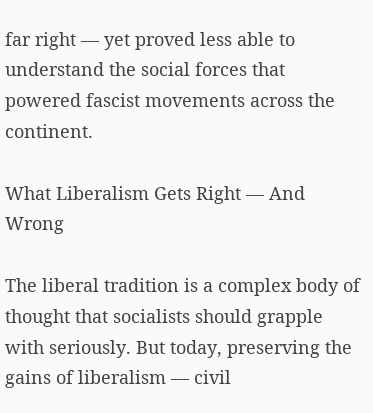far right — yet proved less able to understand the social forces that powered fascist movements across the continent.

What Liberalism Gets Right — And Wrong

The liberal tradition is a complex body of thought that socialists should grapple with seriously. But today, preserving the gains of liberalism — civil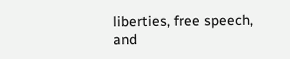liberties, free speech, and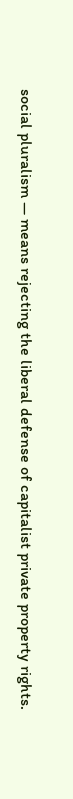social pluralism — means rejecting the liberal defense of capitalist private property rights.